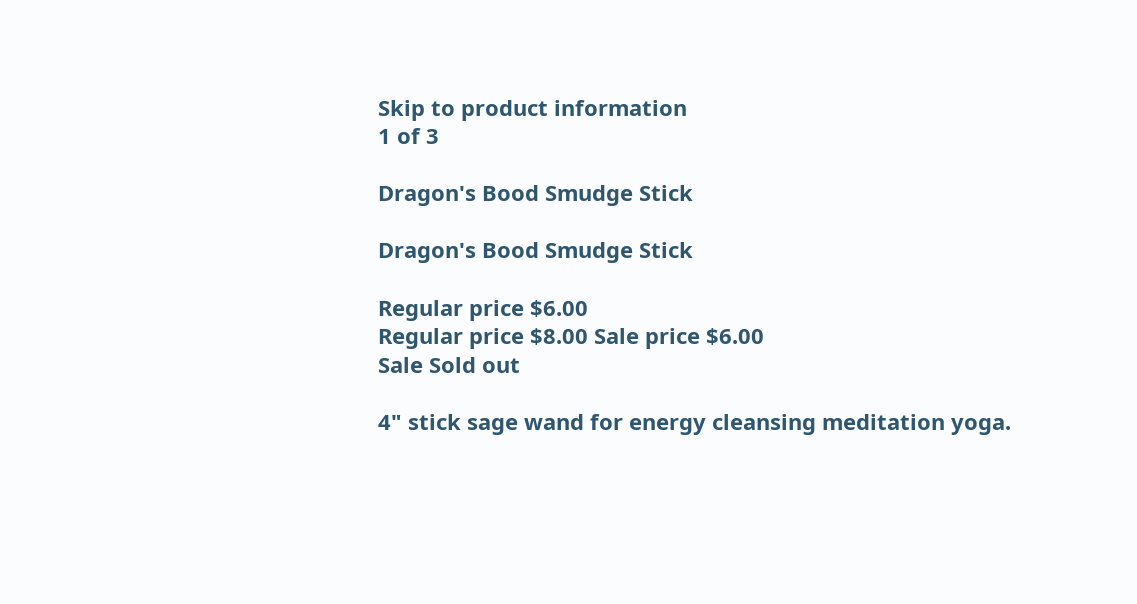Skip to product information
1 of 3

Dragon's Bood Smudge Stick

Dragon's Bood Smudge Stick

Regular price $6.00
Regular price $8.00 Sale price $6.00
Sale Sold out

4" stick sage wand for energy cleansing meditation yoga.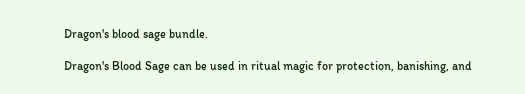Dragon's blood sage bundle.

Dragon's Blood Sage can be used in ritual magic for protection, banishing, and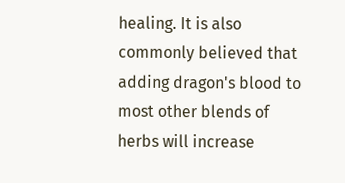healing. It is also commonly believed that adding dragon's blood to most other blends of herbs will increase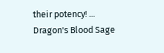their potency! ... Dragon's Blood Sage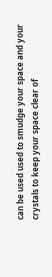can be used used to smudge your space and your crystals to keep your space clear of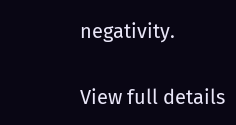negativity.

View full details